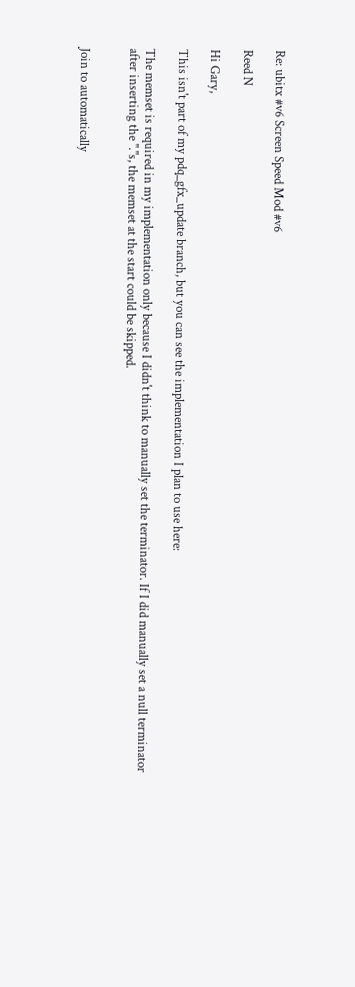Re: ubitx #v6 Screen Speed Mod #v6

Reed N

Hi Gary,

This isn't part of my pdq_gfx_update branch, but you can see the implementation I plan to use here:

The memset is required in my implementation only because I didn't think to manually set the terminator. If I did manually set a null terminator after inserting the "."s, the memset at the start could be skipped.


Join to automatically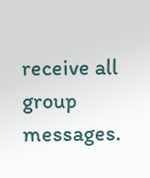receive all group messages.